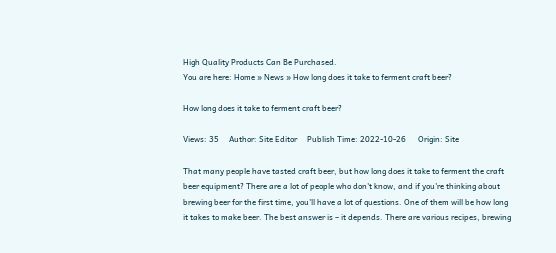High Quality Products Can Be Purchased.
You are here: Home » News » How long does it take to ferment craft beer?

How long does it take to ferment craft beer?

Views: 35     Author: Site Editor     Publish Time: 2022-10-26      Origin: Site

That many people have tasted craft beer, but how long does it take to ferment the craft beer equipment? There are a lot of people who don't know, and if you're thinking about brewing beer for the first time, you'll have a lot of questions. One of them will be how long it takes to make beer. The best answer is – it depends. There are various recipes, brewing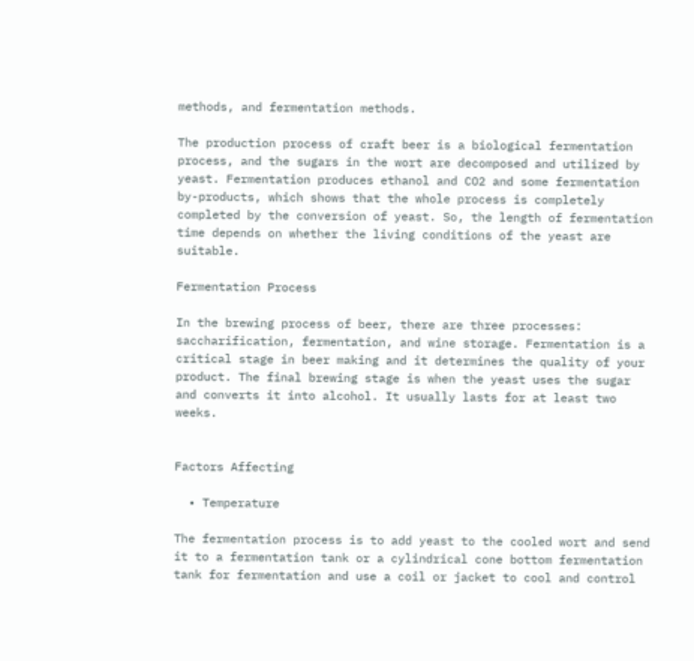methods, and fermentation methods.

The production process of craft beer is a biological fermentation process, and the sugars in the wort are decomposed and utilized by yeast. Fermentation produces ethanol and CO2 and some fermentation by-products, which shows that the whole process is completely completed by the conversion of yeast. So, the length of fermentation time depends on whether the living conditions of the yeast are suitable.

Fermentation Process

In the brewing process of beer, there are three processes: saccharification, fermentation, and wine storage. Fermentation is a critical stage in beer making and it determines the quality of your product. The final brewing stage is when the yeast uses the sugar and converts it into alcohol. It usually lasts for at least two weeks.


Factors Affecting

  • Temperature

The fermentation process is to add yeast to the cooled wort and send it to a fermentation tank or a cylindrical cone bottom fermentation tank for fermentation and use a coil or jacket to cool and control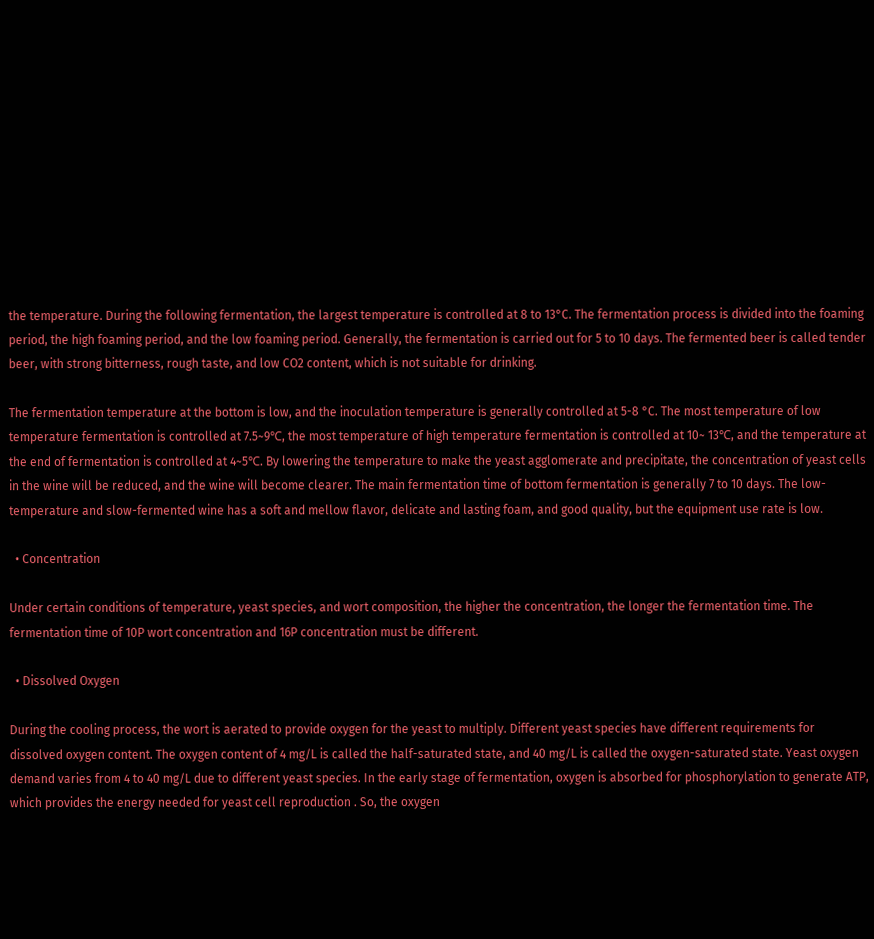the temperature. During the following fermentation, the largest temperature is controlled at 8 to 13°C. The fermentation process is divided into the foaming period, the high foaming period, and the low foaming period. Generally, the fermentation is carried out for 5 to 10 days. The fermented beer is called tender beer, with strong bitterness, rough taste, and low CO2 content, which is not suitable for drinking.

The fermentation temperature at the bottom is low, and the inoculation temperature is generally controlled at 5-8 °C. The most temperature of low temperature fermentation is controlled at 7.5~9℃, the most temperature of high temperature fermentation is controlled at 10~ 13℃, and the temperature at the end of fermentation is controlled at 4~5℃. By lowering the temperature to make the yeast agglomerate and precipitate, the concentration of yeast cells in the wine will be reduced, and the wine will become clearer. The main fermentation time of bottom fermentation is generally 7 to 10 days. The low-temperature and slow-fermented wine has a soft and mellow flavor, delicate and lasting foam, and good quality, but the equipment use rate is low.

  • Concentration

Under certain conditions of temperature, yeast species, and wort composition, the higher the concentration, the longer the fermentation time. The fermentation time of 10P wort concentration and 16P concentration must be different.

  • Dissolved Oxygen

During the cooling process, the wort is aerated to provide oxygen for the yeast to multiply. Different yeast species have different requirements for dissolved oxygen content. The oxygen content of 4 mg/L is called the half-saturated state, and 40 mg/L is called the oxygen-saturated state. Yeast oxygen demand varies from 4 to 40 mg/L due to different yeast species. In the early stage of fermentation, oxygen is absorbed for phosphorylation to generate ATP, which provides the energy needed for yeast cell reproduction . So, the oxygen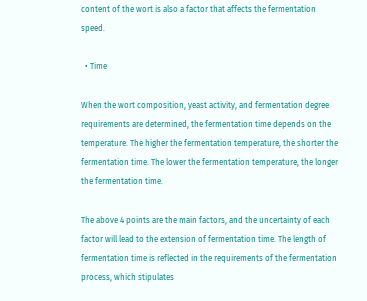content of the wort is also a factor that affects the fermentation speed.

  • Time

When the wort composition, yeast activity, and fermentation degree requirements are determined, the fermentation time depends on the temperature. The higher the fermentation temperature, the shorter the fermentation time. The lower the fermentation temperature, the longer the fermentation time.

The above 4 points are the main factors, and the uncertainty of each factor will lead to the extension of fermentation time. The length of fermentation time is reflected in the requirements of the fermentation process, which stipulates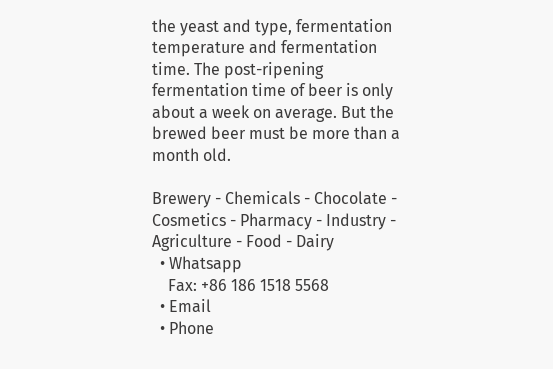the yeast and type, fermentation temperature and fermentation time. The post-ripening fermentation time of beer is only about a week on average. But the brewed beer must be more than a month old.

Brewery - Chemicals - Chocolate - Cosmetics - Pharmacy - Industry - Agriculture - Food - Dairy
  • Whatsapp
    Fax: +86 186 1518 5568
  • Email
  • Phone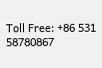Toll Free: +86 531 58780867